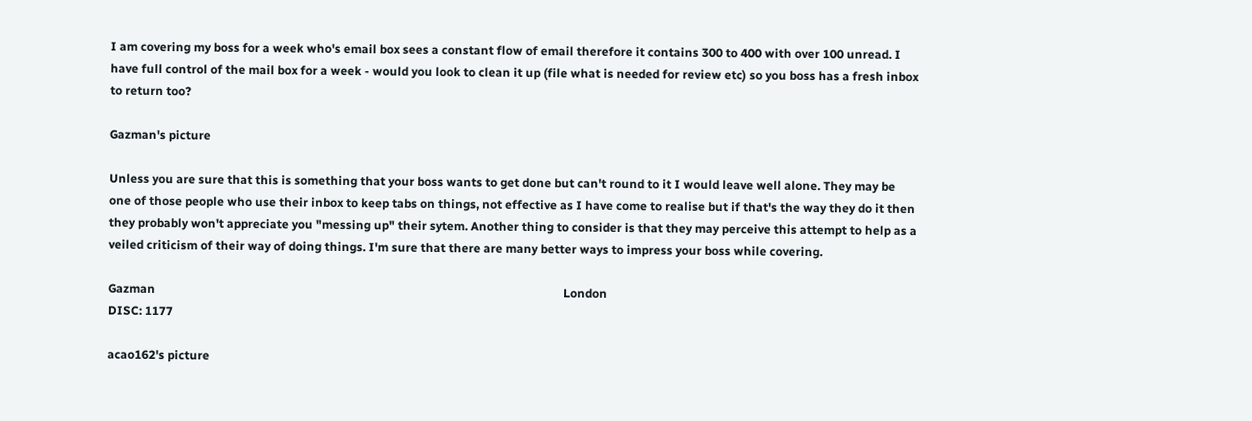I am covering my boss for a week who's email box sees a constant flow of email therefore it contains 300 to 400 with over 100 unread. I have full control of the mail box for a week - would you look to clean it up (file what is needed for review etc) so you boss has a fresh inbox to return too?

Gazman's picture

Unless you are sure that this is something that your boss wants to get done but can't round to it I would leave well alone. They may be one of those people who use their inbox to keep tabs on things, not effective as I have come to realise but if that's the way they do it then they probably won't appreciate you "messing up" their sytem. Another thing to consider is that they may perceive this attempt to help as a veiled criticism of their way of doing things. I'm sure that there are many better ways to impress your boss while covering.

Gazman                                                                                                                                        London                                                                                                                         DISC: 1177

acao162's picture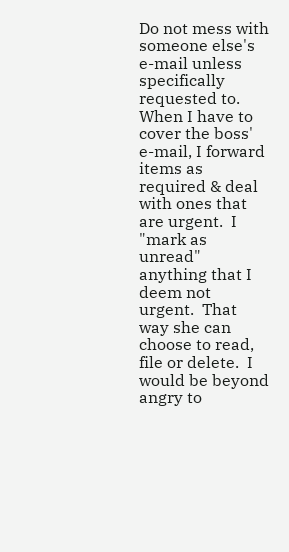Do not mess with someone else's e-mail unless specifically requested to.  When I have to cover the boss' e-mail, I forward items as required & deal with ones that are urgent.  I "mark as unread" anything that I deem not urgent.  That way she can choose to read, file or delete.  I would be beyond angry to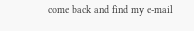come back and find my e-mail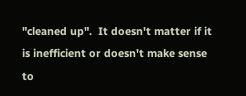"cleaned up".  It doesn't matter if it is inefficient or doesn't make sense to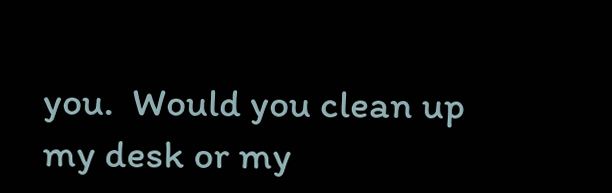you.  Would you clean up my desk or my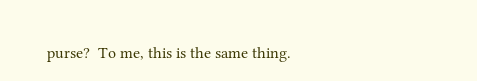purse?  To me, this is the same thing.